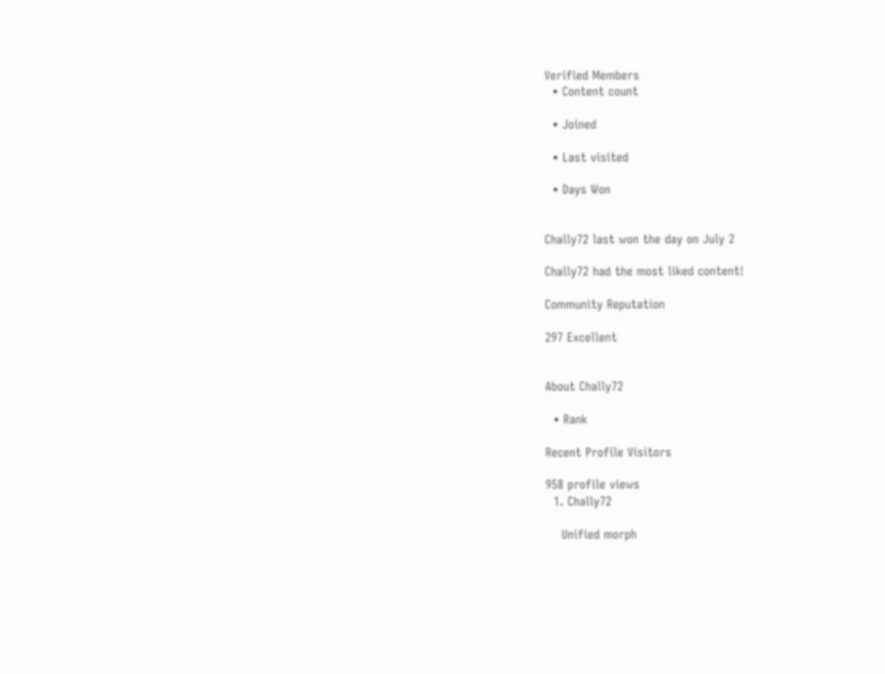Verified Members
  • Content count

  • Joined

  • Last visited

  • Days Won


Chally72 last won the day on July 2

Chally72 had the most liked content!

Community Reputation

297 Excellent


About Chally72

  • Rank

Recent Profile Visitors

958 profile views
  1. Chally72

    Unified morph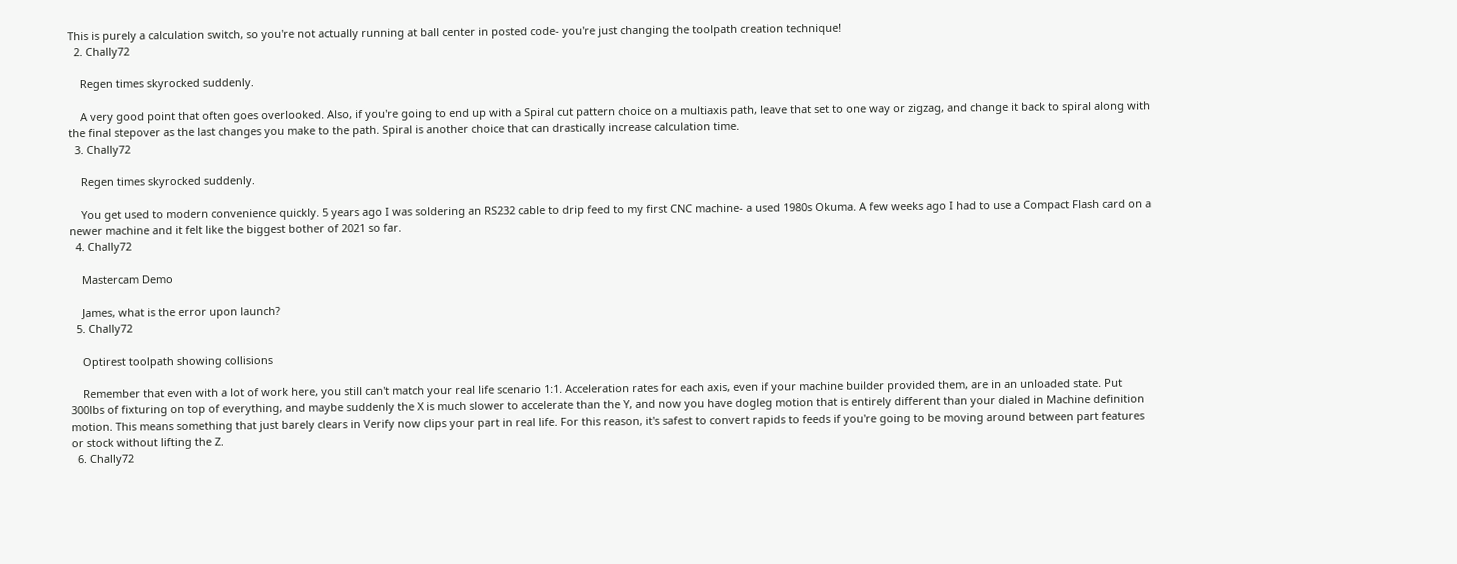This is purely a calculation switch, so you're not actually running at ball center in posted code- you're just changing the toolpath creation technique!
  2. Chally72

    Regen times skyrocked suddenly.

    A very good point that often goes overlooked. Also, if you're going to end up with a Spiral cut pattern choice on a multiaxis path, leave that set to one way or zigzag, and change it back to spiral along with the final stepover as the last changes you make to the path. Spiral is another choice that can drastically increase calculation time.
  3. Chally72

    Regen times skyrocked suddenly.

    You get used to modern convenience quickly. 5 years ago I was soldering an RS232 cable to drip feed to my first CNC machine- a used 1980s Okuma. A few weeks ago I had to use a Compact Flash card on a newer machine and it felt like the biggest bother of 2021 so far.
  4. Chally72

    Mastercam Demo

    James, what is the error upon launch?
  5. Chally72

    Optirest toolpath showing collisions

    Remember that even with a lot of work here, you still can't match your real life scenario 1:1. Acceleration rates for each axis, even if your machine builder provided them, are in an unloaded state. Put 300lbs of fixturing on top of everything, and maybe suddenly the X is much slower to accelerate than the Y, and now you have dogleg motion that is entirely different than your dialed in Machine definition motion. This means something that just barely clears in Verify now clips your part in real life. For this reason, it's safest to convert rapids to feeds if you're going to be moving around between part features or stock without lifting the Z.
  6. Chally72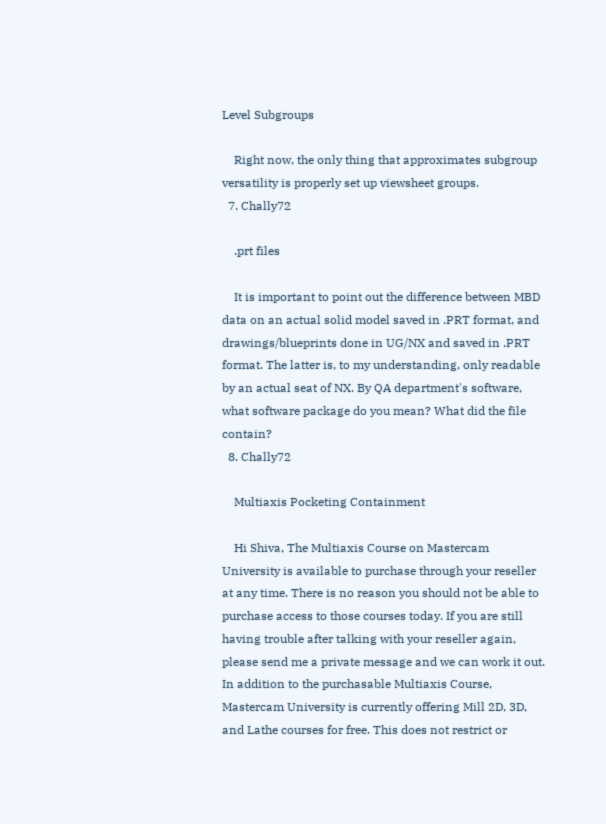Level Subgroups

    Right now, the only thing that approximates subgroup versatility is properly set up viewsheet groups.
  7. Chally72

    .prt files

    It is important to point out the difference between MBD data on an actual solid model saved in .PRT format, and drawings/blueprints done in UG/NX and saved in .PRT format. The latter is, to my understanding, only readable by an actual seat of NX. By QA department's software, what software package do you mean? What did the file contain?
  8. Chally72

    Multiaxis Pocketing Containment

    Hi Shiva, The Multiaxis Course on Mastercam University is available to purchase through your reseller at any time. There is no reason you should not be able to purchase access to those courses today. If you are still having trouble after talking with your reseller again, please send me a private message and we can work it out. In addition to the purchasable Multiaxis Course, Mastercam University is currently offering Mill 2D, 3D, and Lathe courses for free. This does not restrict or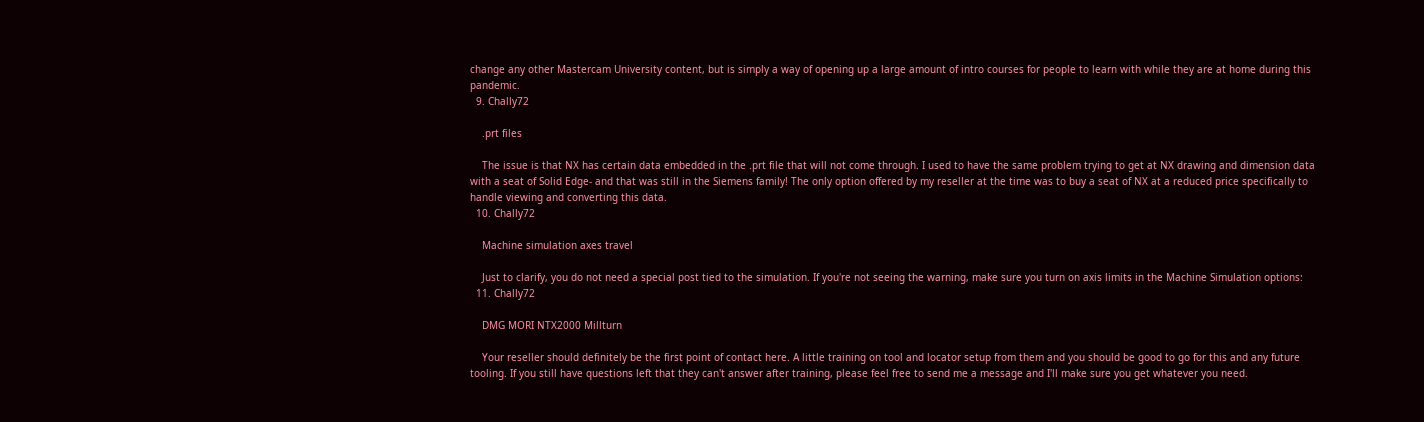change any other Mastercam University content, but is simply a way of opening up a large amount of intro courses for people to learn with while they are at home during this pandemic.
  9. Chally72

    .prt files

    The issue is that NX has certain data embedded in the .prt file that will not come through. I used to have the same problem trying to get at NX drawing and dimension data with a seat of Solid Edge- and that was still in the Siemens family! The only option offered by my reseller at the time was to buy a seat of NX at a reduced price specifically to handle viewing and converting this data.
  10. Chally72

    Machine simulation axes travel

    Just to clarify, you do not need a special post tied to the simulation. If you're not seeing the warning, make sure you turn on axis limits in the Machine Simulation options:
  11. Chally72

    DMG MORI NTX2000 Millturn

    Your reseller should definitely be the first point of contact here. A little training on tool and locator setup from them and you should be good to go for this and any future tooling. If you still have questions left that they can't answer after training, please feel free to send me a message and I'll make sure you get whatever you need.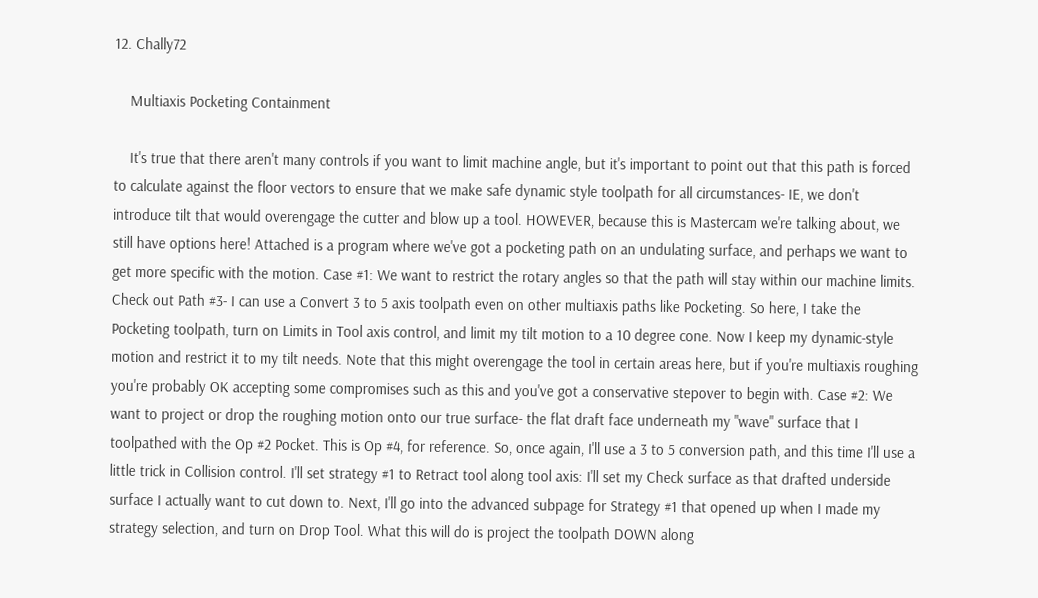12. Chally72

    Multiaxis Pocketing Containment

    It's true that there aren't many controls if you want to limit machine angle, but it's important to point out that this path is forced to calculate against the floor vectors to ensure that we make safe dynamic style toolpath for all circumstances- IE, we don't introduce tilt that would overengage the cutter and blow up a tool. HOWEVER, because this is Mastercam we're talking about, we still have options here! Attached is a program where we've got a pocketing path on an undulating surface, and perhaps we want to get more specific with the motion. Case #1: We want to restrict the rotary angles so that the path will stay within our machine limits. Check out Path #3- I can use a Convert 3 to 5 axis toolpath even on other multiaxis paths like Pocketing. So here, I take the Pocketing toolpath, turn on Limits in Tool axis control, and limit my tilt motion to a 10 degree cone. Now I keep my dynamic-style motion and restrict it to my tilt needs. Note that this might overengage the tool in certain areas here, but if you're multiaxis roughing you're probably OK accepting some compromises such as this and you've got a conservative stepover to begin with. Case #2: We want to project or drop the roughing motion onto our true surface- the flat draft face underneath my "wave" surface that I toolpathed with the Op #2 Pocket. This is Op #4, for reference. So, once again, I'll use a 3 to 5 conversion path, and this time I'll use a little trick in Collision control. I'll set strategy #1 to Retract tool along tool axis: I'll set my Check surface as that drafted underside surface I actually want to cut down to. Next, I'll go into the advanced subpage for Strategy #1 that opened up when I made my strategy selection, and turn on Drop Tool. What this will do is project the toolpath DOWN along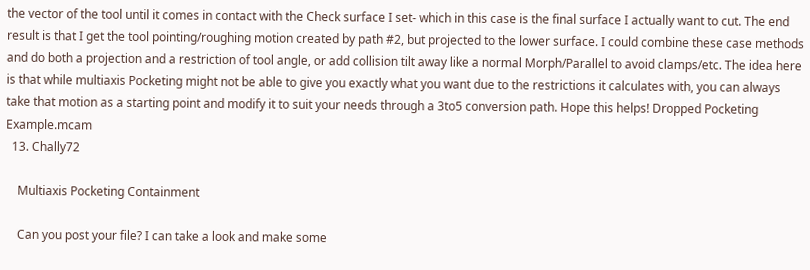the vector of the tool until it comes in contact with the Check surface I set- which in this case is the final surface I actually want to cut. The end result is that I get the tool pointing/roughing motion created by path #2, but projected to the lower surface. I could combine these case methods and do both a projection and a restriction of tool angle, or add collision tilt away like a normal Morph/Parallel to avoid clamps/etc. The idea here is that while multiaxis Pocketing might not be able to give you exactly what you want due to the restrictions it calculates with, you can always take that motion as a starting point and modify it to suit your needs through a 3to5 conversion path. Hope this helps! Dropped Pocketing Example.mcam
  13. Chally72

    Multiaxis Pocketing Containment

    Can you post your file? I can take a look and make some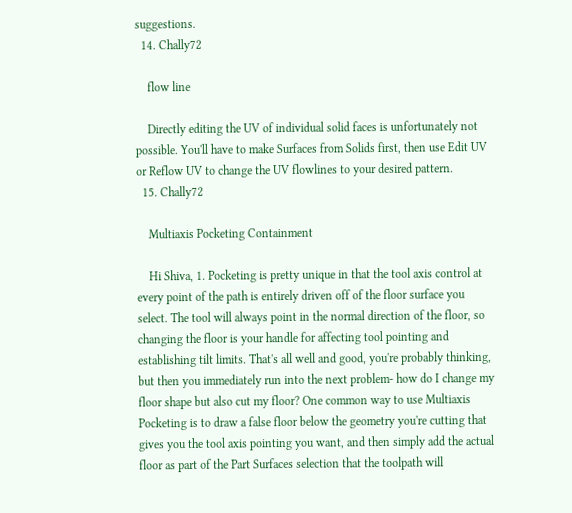suggestions.
  14. Chally72

    flow line

    Directly editing the UV of individual solid faces is unfortunately not possible. You'll have to make Surfaces from Solids first, then use Edit UV or Reflow UV to change the UV flowlines to your desired pattern.
  15. Chally72

    Multiaxis Pocketing Containment

    Hi Shiva, 1. Pocketing is pretty unique in that the tool axis control at every point of the path is entirely driven off of the floor surface you select. The tool will always point in the normal direction of the floor, so changing the floor is your handle for affecting tool pointing and establishing tilt limits. That's all well and good, you're probably thinking, but then you immediately run into the next problem- how do I change my floor shape but also cut my floor? One common way to use Multiaxis Pocketing is to draw a false floor below the geometry you're cutting that gives you the tool axis pointing you want, and then simply add the actual floor as part of the Part Surfaces selection that the toolpath will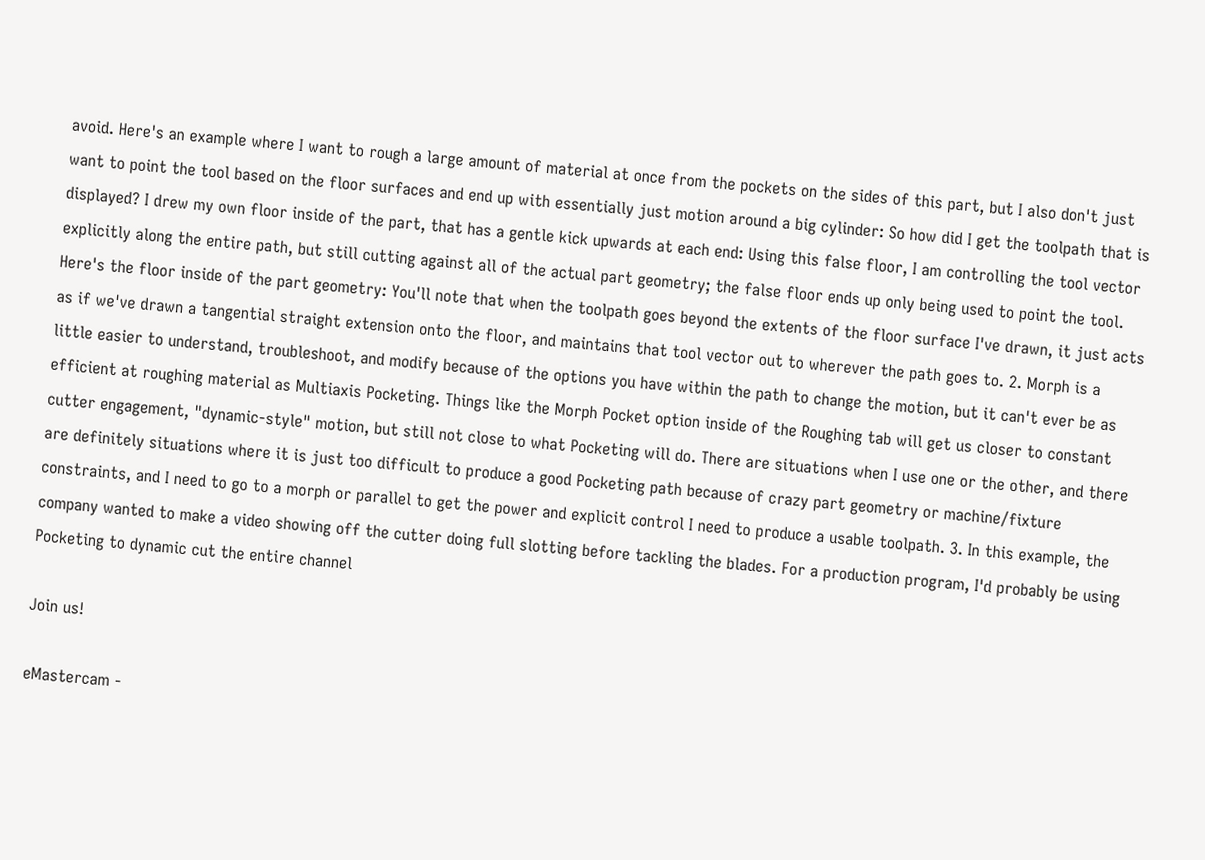avoid. Here's an example where I want to rough a large amount of material at once from the pockets on the sides of this part, but I also don't just want to point the tool based on the floor surfaces and end up with essentially just motion around a big cylinder: So how did I get the toolpath that is displayed? I drew my own floor inside of the part, that has a gentle kick upwards at each end: Using this false floor, I am controlling the tool vector explicitly along the entire path, but still cutting against all of the actual part geometry; the false floor ends up only being used to point the tool. Here's the floor inside of the part geometry: You'll note that when the toolpath goes beyond the extents of the floor surface I've drawn, it just acts as if we've drawn a tangential straight extension onto the floor, and maintains that tool vector out to wherever the path goes to. 2. Morph is a little easier to understand, troubleshoot, and modify because of the options you have within the path to change the motion, but it can't ever be as efficient at roughing material as Multiaxis Pocketing. Things like the Morph Pocket option inside of the Roughing tab will get us closer to constant cutter engagement, "dynamic-style" motion, but still not close to what Pocketing will do. There are situations when I use one or the other, and there are definitely situations where it is just too difficult to produce a good Pocketing path because of crazy part geometry or machine/fixture constraints, and I need to go to a morph or parallel to get the power and explicit control I need to produce a usable toolpath. 3. In this example, the company wanted to make a video showing off the cutter doing full slotting before tackling the blades. For a production program, I'd probably be using Pocketing to dynamic cut the entire channel

Join us!

eMastercam -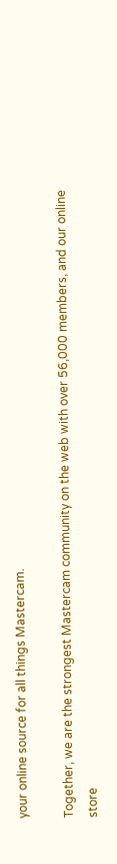your online source for all things Mastercam.

Together, we are the strongest Mastercam community on the web with over 56,000 members, and our online store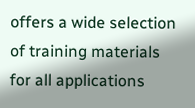offers a wide selection of training materials for all applications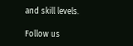and skill levels.

Follow us